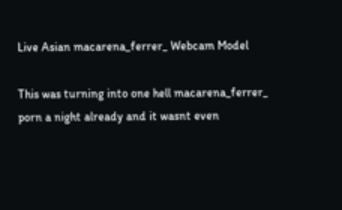Live Asian macarena_ferrer_ Webcam Model

This was turning into one hell macarena_ferrer_ porn a night already and it wasnt even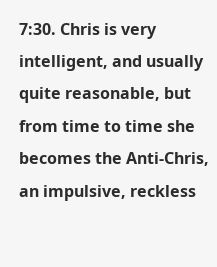7:30. Chris is very intelligent, and usually quite reasonable, but from time to time she becomes the Anti-Chris, an impulsive, reckless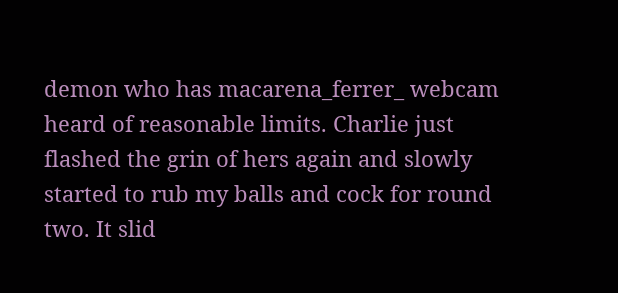demon who has macarena_ferrer_ webcam heard of reasonable limits. Charlie just flashed the grin of hers again and slowly started to rub my balls and cock for round two. It slid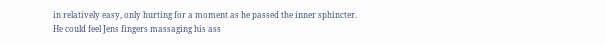in relatively easy, only hurting for a moment as he passed the inner sphincter. He could feel Jens fingers massaging his ass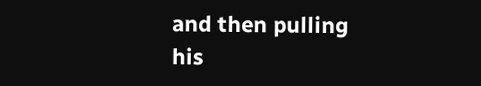and then pulling his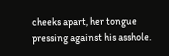cheeks apart, her tongue pressing against his asshole.